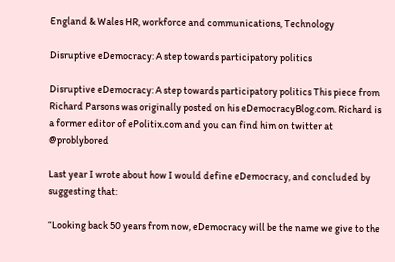England & Wales HR, workforce and communications, Technology

Disruptive eDemocracy: A step towards participatory politics

Disruptive eDemocracy: A step towards participatory politics This piece from Richard Parsons was originally posted on his eDemocracyBlog.com. Richard is a former editor of ePolitix.com and you can find him on twitter at @problybored

Last year I wrote about how I would define eDemocracy, and concluded by suggesting that:

“Looking back 50 years from now, eDemocracy will be the name we give to the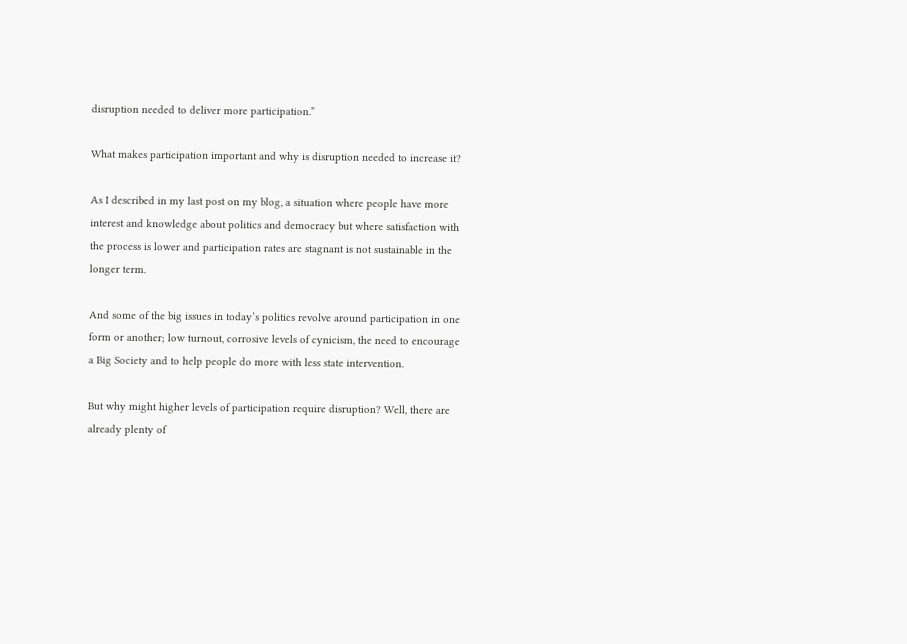disruption needed to deliver more participation.”

What makes participation important and why is disruption needed to increase it?

As I described in my last post on my blog, a situation where people have more interest and knowledge about politics and democracy but where satisfaction with the process is lower and participation rates are stagnant is not sustainable in the longer term.

And some of the big issues in today’s politics revolve around participation in one form or another; low turnout, corrosive levels of cynicism, the need to encourage a Big Society and to help people do more with less state intervention.

But why might higher levels of participation require disruption? Well, there are already plenty of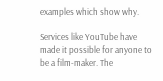examples which show why.

Services like YouTube have made it possible for anyone to be a film-maker. The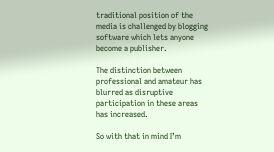traditional position of the media is challenged by blogging software which lets anyone become a publisher.

The distinction between professional and amateur has blurred as disruptive participation in these areas has increased.

So with that in mind I’m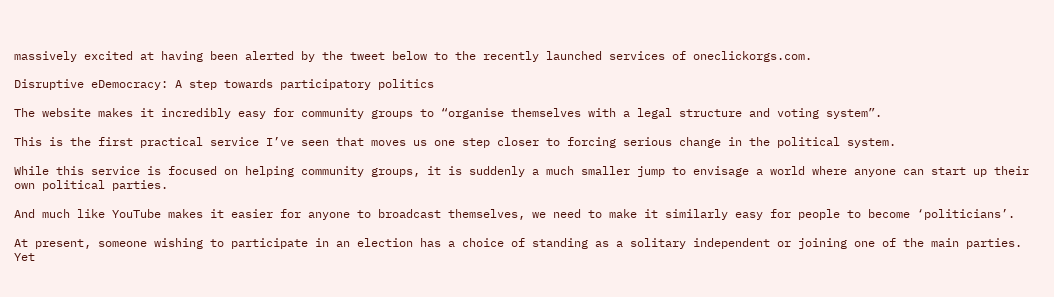massively excited at having been alerted by the tweet below to the recently launched services of oneclickorgs.com.

Disruptive eDemocracy: A step towards participatory politics

The website makes it incredibly easy for community groups to “organise themselves with a legal structure and voting system”.

This is the first practical service I’ve seen that moves us one step closer to forcing serious change in the political system.

While this service is focused on helping community groups, it is suddenly a much smaller jump to envisage a world where anyone can start up their own political parties.

And much like YouTube makes it easier for anyone to broadcast themselves, we need to make it similarly easy for people to become ‘politicians’.

At present, someone wishing to participate in an election has a choice of standing as a solitary independent or joining one of the main parties. Yet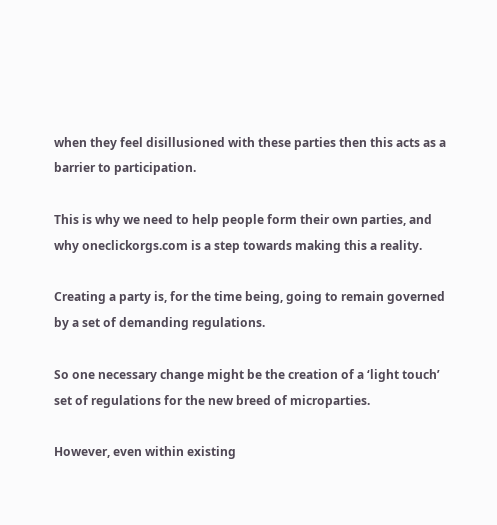when they feel disillusioned with these parties then this acts as a barrier to participation.

This is why we need to help people form their own parties, and why oneclickorgs.com is a step towards making this a reality.

Creating a party is, for the time being, going to remain governed by a set of demanding regulations.

So one necessary change might be the creation of a ‘light touch’ set of regulations for the new breed of microparties.

However, even within existing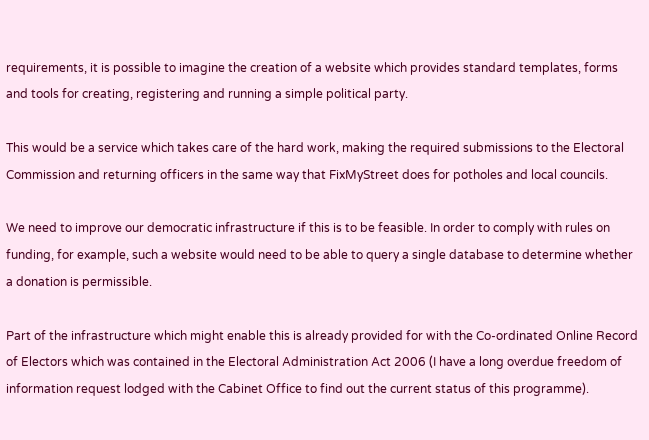requirements, it is possible to imagine the creation of a website which provides standard templates, forms and tools for creating, registering and running a simple political party.

This would be a service which takes care of the hard work, making the required submissions to the Electoral Commission and returning officers in the same way that FixMyStreet does for potholes and local councils.

We need to improve our democratic infrastructure if this is to be feasible. In order to comply with rules on funding, for example, such a website would need to be able to query a single database to determine whether a donation is permissible.

Part of the infrastructure which might enable this is already provided for with the Co-ordinated Online Record of Electors which was contained in the Electoral Administration Act 2006 (I have a long overdue freedom of information request lodged with the Cabinet Office to find out the current status of this programme).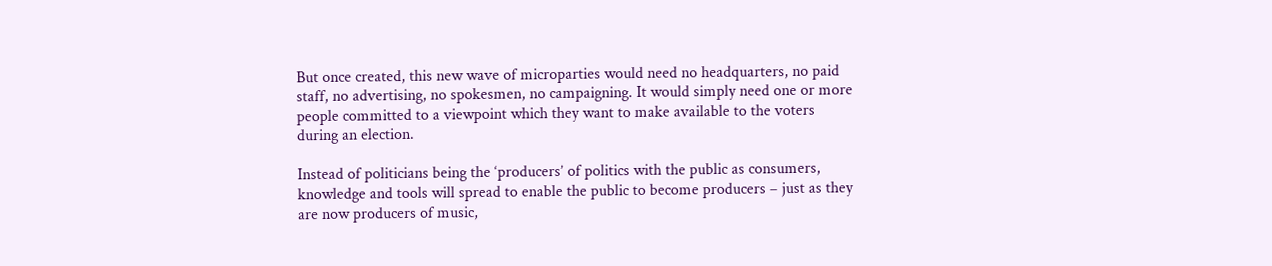But once created, this new wave of microparties would need no headquarters, no paid staff, no advertising, no spokesmen, no campaigning. It would simply need one or more people committed to a viewpoint which they want to make available to the voters during an election.

Instead of politicians being the ‘producers’ of politics with the public as consumers, knowledge and tools will spread to enable the public to become producers – just as they are now producers of music,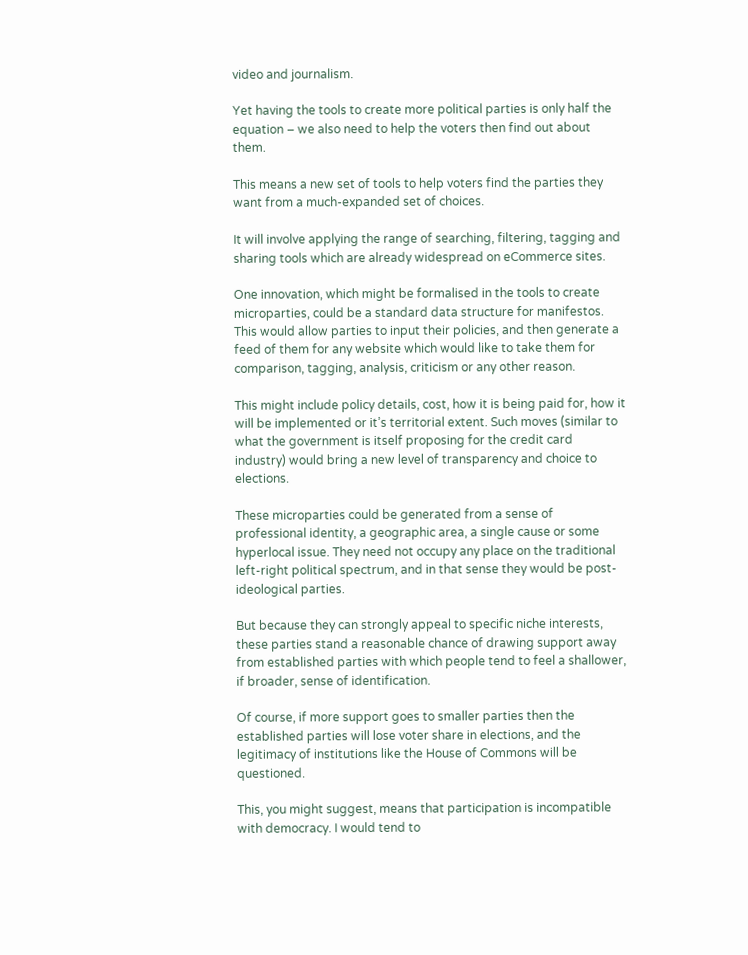video and journalism.

Yet having the tools to create more political parties is only half the equation – we also need to help the voters then find out about them.

This means a new set of tools to help voters find the parties they want from a much-expanded set of choices.

It will involve applying the range of searching, filtering, tagging and sharing tools which are already widespread on eCommerce sites.

One innovation, which might be formalised in the tools to create microparties, could be a standard data structure for manifestos. This would allow parties to input their policies, and then generate a feed of them for any website which would like to take them for comparison, tagging, analysis, criticism or any other reason.

This might include policy details, cost, how it is being paid for, how it will be implemented or it’s territorial extent. Such moves (similar to what the government is itself proposing for the credit card industry) would bring a new level of transparency and choice to elections.

These microparties could be generated from a sense of professional identity, a geographic area, a single cause or some hyperlocal issue. They need not occupy any place on the traditional left-right political spectrum, and in that sense they would be post-ideological parties.

But because they can strongly appeal to specific niche interests, these parties stand a reasonable chance of drawing support away from established parties with which people tend to feel a shallower, if broader, sense of identification.

Of course, if more support goes to smaller parties then the established parties will lose voter share in elections, and the legitimacy of institutions like the House of Commons will be questioned.

This, you might suggest, means that participation is incompatible with democracy. I would tend to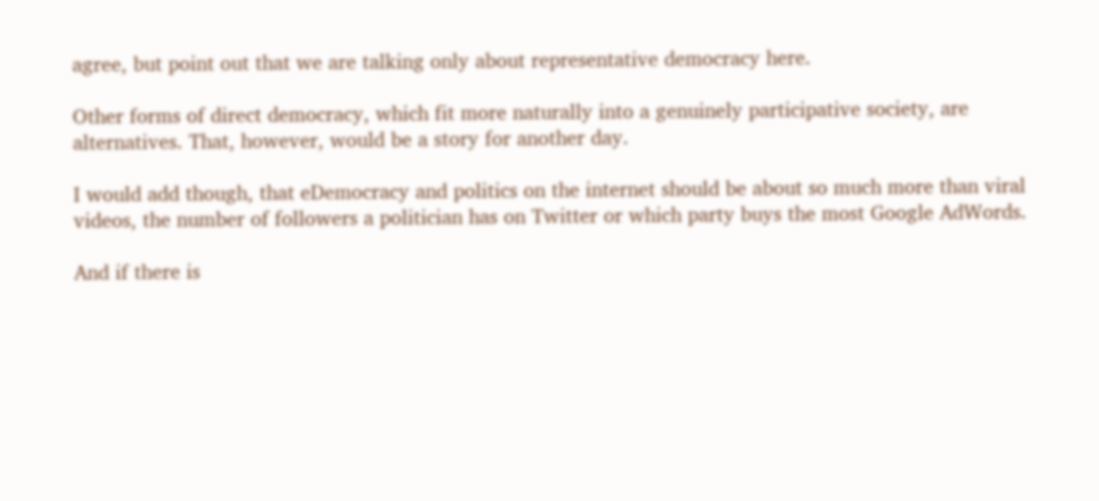agree, but point out that we are talking only about representative democracy here.

Other forms of direct democracy, which fit more naturally into a genuinely participative society, are alternatives. That, however, would be a story for another day.

I would add though, that eDemocracy and politics on the internet should be about so much more than viral videos, the number of followers a politician has on Twitter or which party buys the most Google AdWords.

And if there is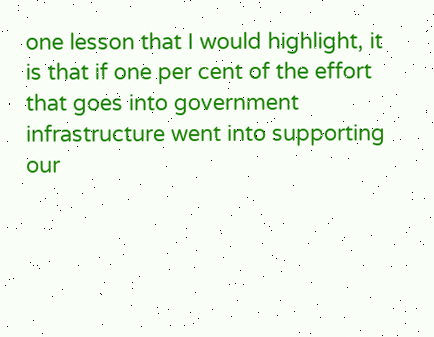one lesson that I would highlight, it is that if one per cent of the effort that goes into government infrastructure went into supporting our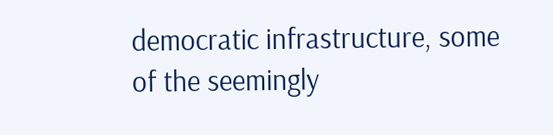democratic infrastructure, some of the seemingly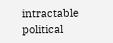intractable political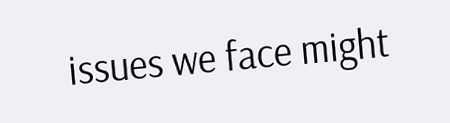issues we face might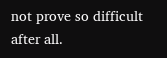not prove so difficult after all.